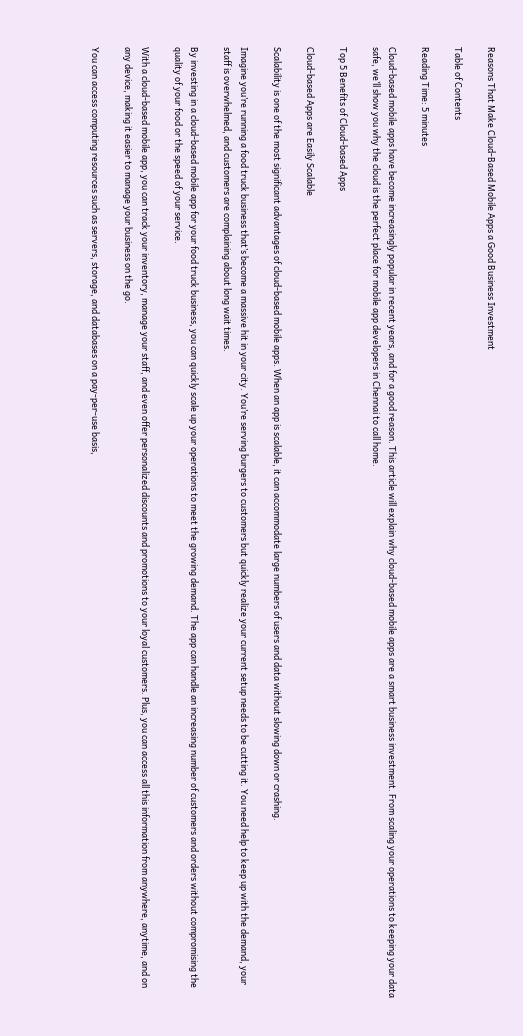Reasons That Make Cloud-Based Mobile Apps a Good Business Investment

Table of Contents

Reading Time: 5 minutes

Cloud-based mobile apps have become increasingly popular in recent years, and for a good reason. This article will explain why cloud-based mobile apps are a smart business investment. From scaling your operations to keeping your data safe, we’ll show you why the cloud is the perfect place for mobile app developers in Chennai to call home.

Top 5 Benefits of Cloud-based Apps

Cloud-based Apps are Easily Scalable

Scalability is one of the most significant advantages of cloud-based mobile apps. When an app is scalable, it can accommodate large numbers of users and data without slowing down or crashing.

Imagine you’re running a food truck business that’s become a massive hit in your city. You’re serving burgers to customers but quickly realize your current setup needs to be cutting it. You need help to keep up with the demand, your staff is overwhelmed, and customers are complaining about long wait times.

By investing in a cloud-based mobile app for your food truck business, you can quickly scale up your operations to meet the growing demand. The app can handle an increasing number of customers and orders without compromising the quality of your food or the speed of your service.

With a cloud-based mobile app, you can track your inventory, manage your staff, and even offer personalized discounts and promotions to your loyal customers. Plus, you can access all this information from anywhere, anytime, and on any device, making it easier to manage your business on the go.

You can access computing resources such as servers, storage, and databases on a pay-per-use basis,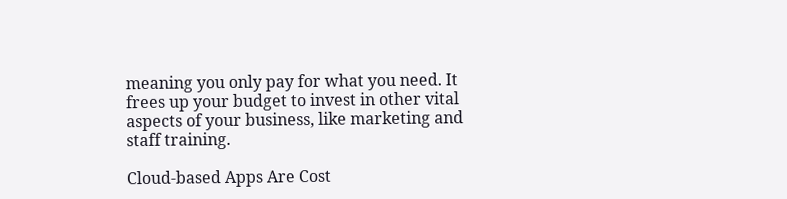meaning you only pay for what you need. It frees up your budget to invest in other vital aspects of your business, like marketing and staff training.

Cloud-based Apps Are Cost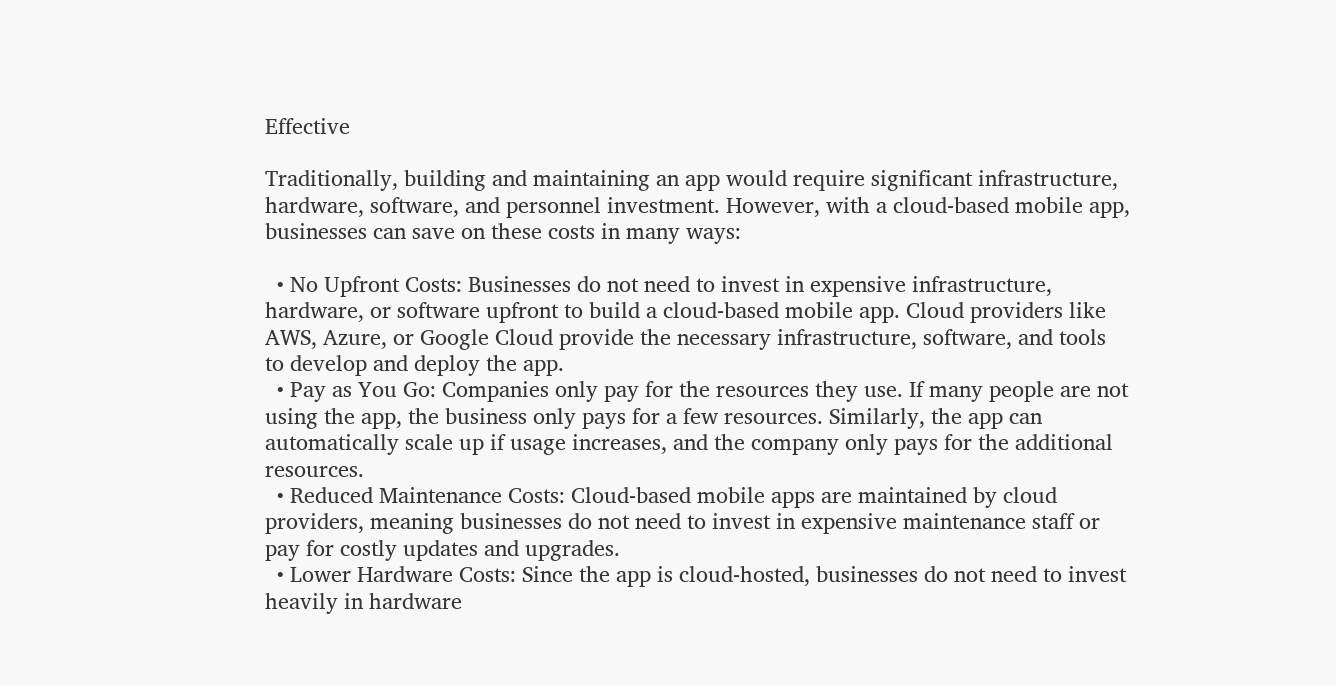Effective

Traditionally, building and maintaining an app would require significant infrastructure, hardware, software, and personnel investment. However, with a cloud-based mobile app, businesses can save on these costs in many ways:

  • No Upfront Costs: Businesses do not need to invest in expensive infrastructure, hardware, or software upfront to build a cloud-based mobile app. Cloud providers like AWS, Azure, or Google Cloud provide the necessary infrastructure, software, and tools to develop and deploy the app.
  • Pay as You Go: Companies only pay for the resources they use. If many people are not using the app, the business only pays for a few resources. Similarly, the app can automatically scale up if usage increases, and the company only pays for the additional resources.
  • Reduced Maintenance Costs: Cloud-based mobile apps are maintained by cloud providers, meaning businesses do not need to invest in expensive maintenance staff or pay for costly updates and upgrades.
  • Lower Hardware Costs: Since the app is cloud-hosted, businesses do not need to invest heavily in hardware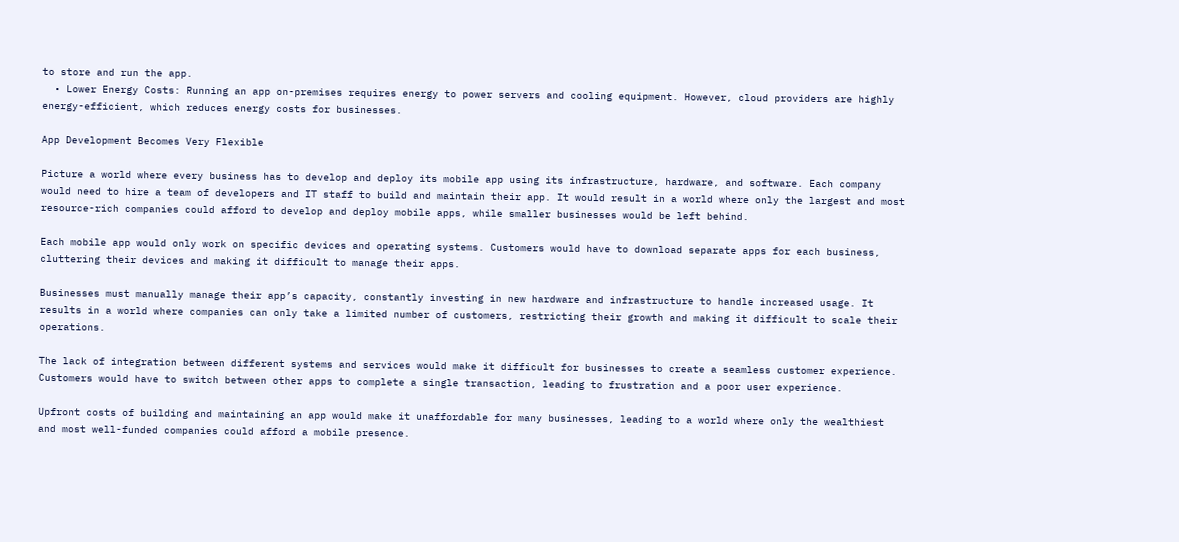to store and run the app.
  • Lower Energy Costs: Running an app on-premises requires energy to power servers and cooling equipment. However, cloud providers are highly energy-efficient, which reduces energy costs for businesses.

App Development Becomes Very Flexible

Picture a world where every business has to develop and deploy its mobile app using its infrastructure, hardware, and software. Each company would need to hire a team of developers and IT staff to build and maintain their app. It would result in a world where only the largest and most resource-rich companies could afford to develop and deploy mobile apps, while smaller businesses would be left behind.

Each mobile app would only work on specific devices and operating systems. Customers would have to download separate apps for each business, cluttering their devices and making it difficult to manage their apps.

Businesses must manually manage their app’s capacity, constantly investing in new hardware and infrastructure to handle increased usage. It results in a world where companies can only take a limited number of customers, restricting their growth and making it difficult to scale their operations.

The lack of integration between different systems and services would make it difficult for businesses to create a seamless customer experience. Customers would have to switch between other apps to complete a single transaction, leading to frustration and a poor user experience.

Upfront costs of building and maintaining an app would make it unaffordable for many businesses, leading to a world where only the wealthiest and most well-funded companies could afford a mobile presence.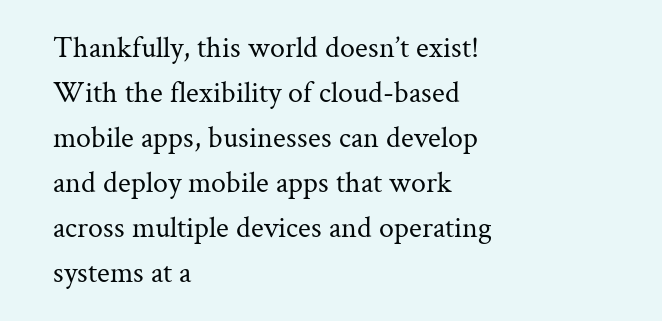Thankfully, this world doesn’t exist! With the flexibility of cloud-based mobile apps, businesses can develop and deploy mobile apps that work across multiple devices and operating systems at a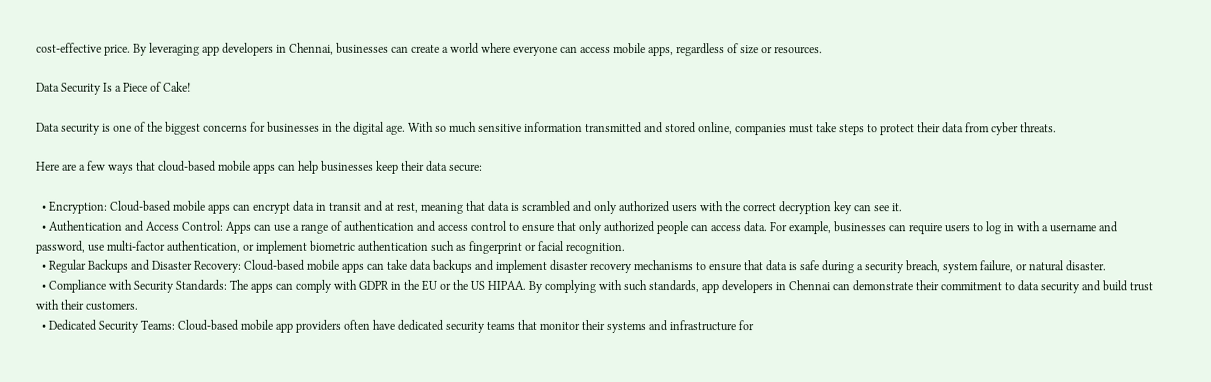cost-effective price. By leveraging app developers in Chennai, businesses can create a world where everyone can access mobile apps, regardless of size or resources.

Data Security Is a Piece of Cake!

Data security is one of the biggest concerns for businesses in the digital age. With so much sensitive information transmitted and stored online, companies must take steps to protect their data from cyber threats.

Here are a few ways that cloud-based mobile apps can help businesses keep their data secure:

  • Encryption: Cloud-based mobile apps can encrypt data in transit and at rest, meaning that data is scrambled and only authorized users with the correct decryption key can see it.
  • Authentication and Access Control: Apps can use a range of authentication and access control to ensure that only authorized people can access data. For example, businesses can require users to log in with a username and password, use multi-factor authentication, or implement biometric authentication such as fingerprint or facial recognition.
  • Regular Backups and Disaster Recovery: Cloud-based mobile apps can take data backups and implement disaster recovery mechanisms to ensure that data is safe during a security breach, system failure, or natural disaster.
  • Compliance with Security Standards: The apps can comply with GDPR in the EU or the US HIPAA. By complying with such standards, app developers in Chennai can demonstrate their commitment to data security and build trust with their customers.
  • Dedicated Security Teams: Cloud-based mobile app providers often have dedicated security teams that monitor their systems and infrastructure for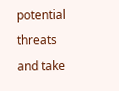potential threats and take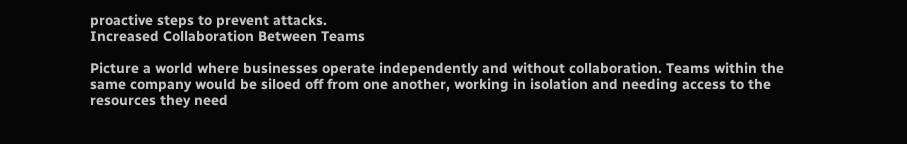proactive steps to prevent attacks.
Increased Collaboration Between Teams

Picture a world where businesses operate independently and without collaboration. Teams within the same company would be siloed off from one another, working in isolation and needing access to the resources they need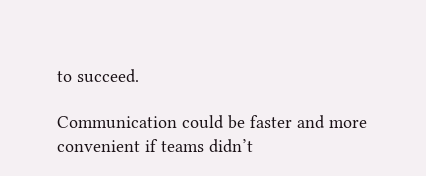to succeed.

Communication could be faster and more convenient if teams didn’t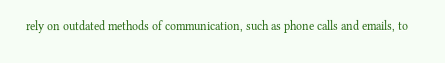rely on outdated methods of communication, such as phone calls and emails, to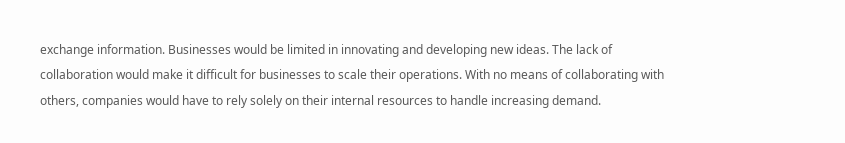exchange information. Businesses would be limited in innovating and developing new ideas. The lack of collaboration would make it difficult for businesses to scale their operations. With no means of collaborating with others, companies would have to rely solely on their internal resources to handle increasing demand.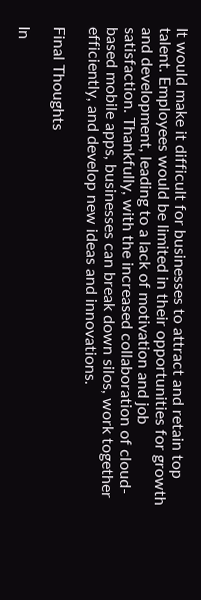It would make it difficult for businesses to attract and retain top talent. Employees would be limited in their opportunities for growth and development, leading to a lack of motivation and job satisfaction. Thankfully, with the increased collaboration of cloud-based mobile apps, businesses can break down silos, work together efficiently, and develop new ideas and innovations.

Final Thoughts

In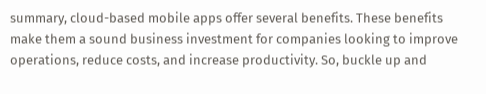summary, cloud-based mobile apps offer several benefits. These benefits make them a sound business investment for companies looking to improve operations, reduce costs, and increase productivity. So, buckle up and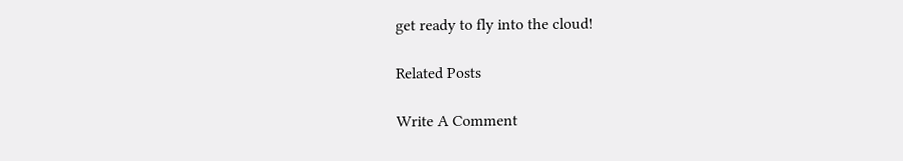get ready to fly into the cloud!

Related Posts

Write A Comment